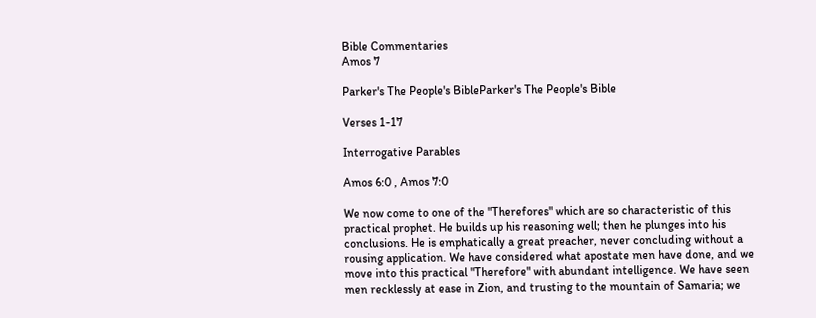Bible Commentaries
Amos 7

Parker's The People's BibleParker's The People's Bible

Verses 1-17

Interrogative Parables

Amos 6:0 , Amos 7:0

We now come to one of the "Therefores" which are so characteristic of this practical prophet. He builds up his reasoning well; then he plunges into his conclusions. He is emphatically a great preacher, never concluding without a rousing application. We have considered what apostate men have done, and we move into this practical "Therefore" with abundant intelligence. We have seen men recklessly at ease in Zion, and trusting to the mountain of Samaria; we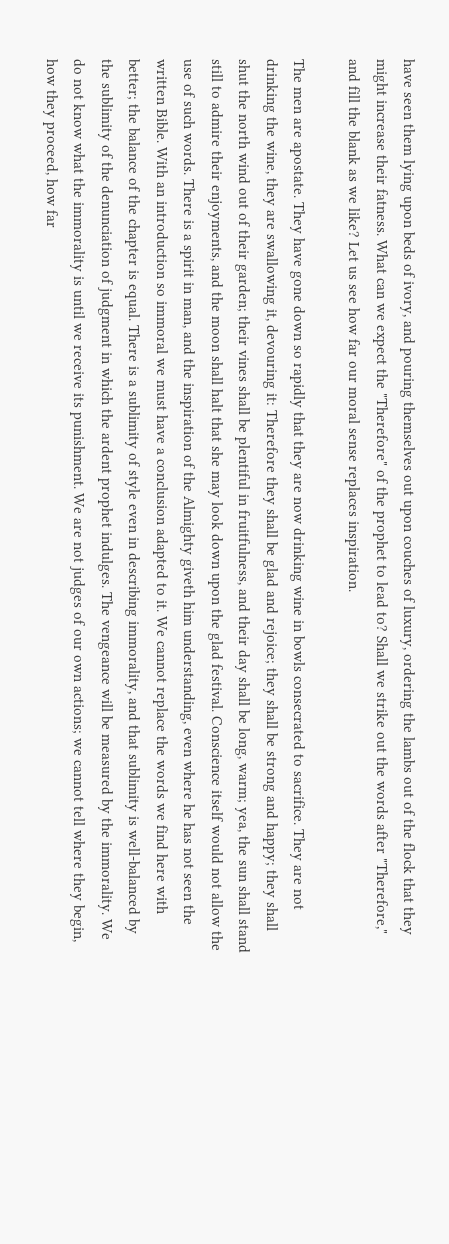have seen them lying upon beds of ivory, and pouring themselves out upon couches of luxury, ordering the lambs out of the flock that they might increase their fatness. What can we expect the "Therefore" of the prophet to lead to? Shall we strike out the words after "Therefore," and fill the blank as we like? Let us see how far our moral sense replaces inspiration.

The men are apostate. They have gone down so rapidly that they are now drinking wine in bowls consecrated to sacrifice. They are not drinking the wine, they are swallowing it, devouring it: Therefore they shall be glad and rejoice; they shall be strong and happy; they shall shut the north wind out of their garden; their vines shall be plentiful in fruitfulness, and their day shall be long, warm; yea, the sun shall stand still to admire their enjoyments, and the moon shall halt that she may look down upon the glad festival. Conscience itself would not allow the use of such words. There is a spirit in man, and the inspiration of the Almighty giveth him understanding, even where he has not seen the written Bible. With an introduction so immoral we must have a conclusion adapted to it. We cannot replace the words we find here with better; the balance of the chapter is equal. There is a sublimity of style even in describing immorality, and that sublimity is well-balanced by the sublimity of the denunciation of judgment in which the ardent prophet indulges. The vengeance will be measured by the immorality. We do not know what the immorality is until we receive its punishment. We are not judges of our own actions; we cannot tell where they begin, how they proceed, how far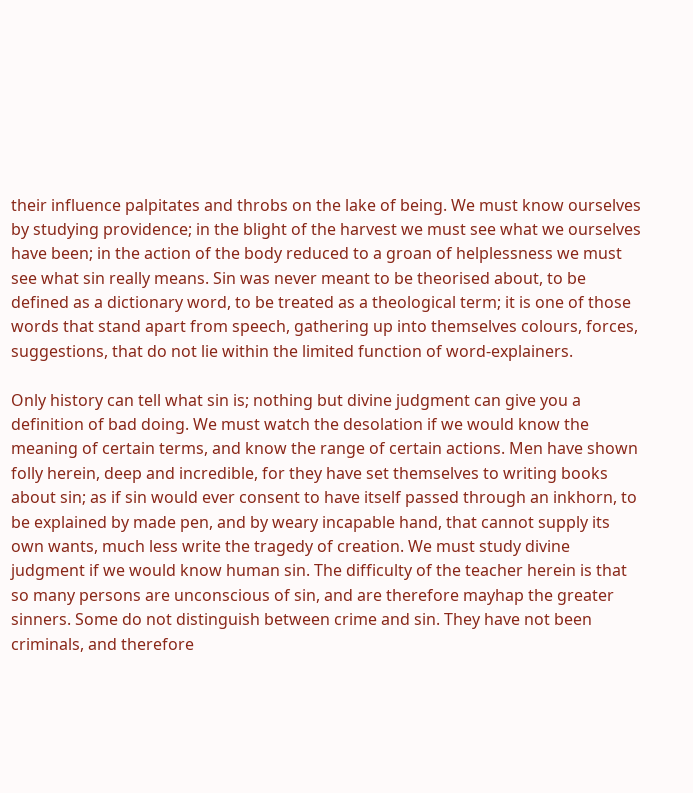their influence palpitates and throbs on the lake of being. We must know ourselves by studying providence; in the blight of the harvest we must see what we ourselves have been; in the action of the body reduced to a groan of helplessness we must see what sin really means. Sin was never meant to be theorised about, to be defined as a dictionary word, to be treated as a theological term; it is one of those words that stand apart from speech, gathering up into themselves colours, forces, suggestions, that do not lie within the limited function of word-explainers.

Only history can tell what sin is; nothing but divine judgment can give you a definition of bad doing. We must watch the desolation if we would know the meaning of certain terms, and know the range of certain actions. Men have shown folly herein, deep and incredible, for they have set themselves to writing books about sin; as if sin would ever consent to have itself passed through an inkhorn, to be explained by made pen, and by weary incapable hand, that cannot supply its own wants, much less write the tragedy of creation. We must study divine judgment if we would know human sin. The difficulty of the teacher herein is that so many persons are unconscious of sin, and are therefore mayhap the greater sinners. Some do not distinguish between crime and sin. They have not been criminals, and therefore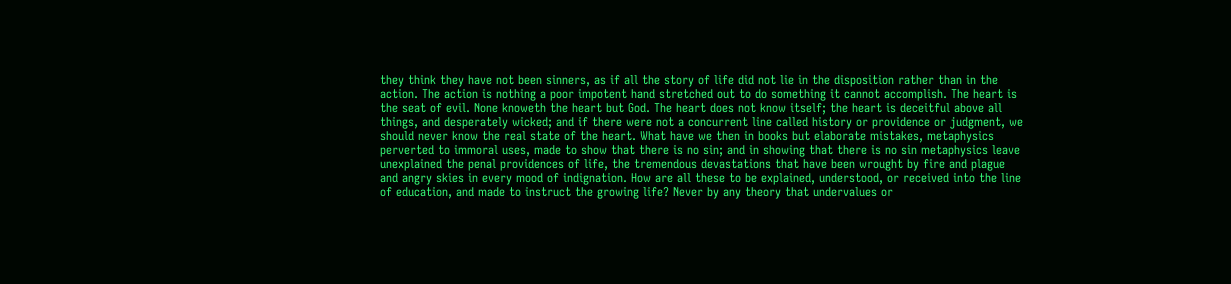they think they have not been sinners, as if all the story of life did not lie in the disposition rather than in the action. The action is nothing a poor impotent hand stretched out to do something it cannot accomplish. The heart is the seat of evil. None knoweth the heart but God. The heart does not know itself; the heart is deceitful above all things, and desperately wicked; and if there were not a concurrent line called history or providence or judgment, we should never know the real state of the heart. What have we then in books but elaborate mistakes, metaphysics perverted to immoral uses, made to show that there is no sin; and in showing that there is no sin metaphysics leave unexplained the penal providences of life, the tremendous devastations that have been wrought by fire and plague and angry skies in every mood of indignation. How are all these to be explained, understood, or received into the line of education, and made to instruct the growing life? Never by any theory that undervalues or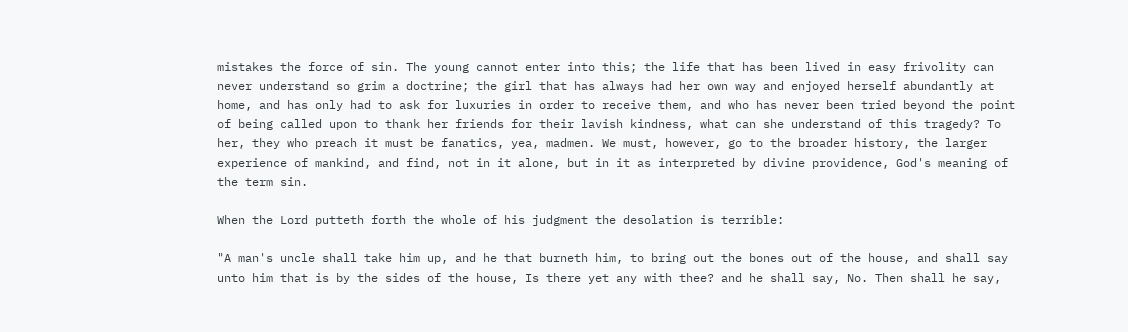mistakes the force of sin. The young cannot enter into this; the life that has been lived in easy frivolity can never understand so grim a doctrine; the girl that has always had her own way and enjoyed herself abundantly at home, and has only had to ask for luxuries in order to receive them, and who has never been tried beyond the point of being called upon to thank her friends for their lavish kindness, what can she understand of this tragedy? To her, they who preach it must be fanatics, yea, madmen. We must, however, go to the broader history, the larger experience of mankind, and find, not in it alone, but in it as interpreted by divine providence, God's meaning of the term sin.

When the Lord putteth forth the whole of his judgment the desolation is terrible:

"A man's uncle shall take him up, and he that burneth him, to bring out the bones out of the house, and shall say unto him that is by the sides of the house, Is there yet any with thee? and he shall say, No. Then shall he say,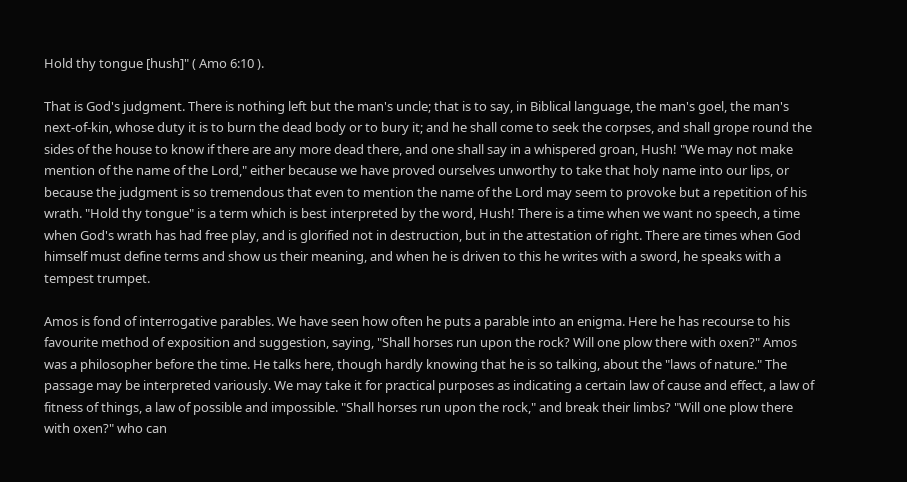Hold thy tongue [hush]" ( Amo 6:10 ).

That is God's judgment. There is nothing left but the man's uncle; that is to say, in Biblical language, the man's goel, the man's next-of-kin, whose duty it is to burn the dead body or to bury it; and he shall come to seek the corpses, and shall grope round the sides of the house to know if there are any more dead there, and one shall say in a whispered groan, Hush! "We may not make mention of the name of the Lord," either because we have proved ourselves unworthy to take that holy name into our lips, or because the judgment is so tremendous that even to mention the name of the Lord may seem to provoke but a repetition of his wrath. "Hold thy tongue" is a term which is best interpreted by the word, Hush! There is a time when we want no speech, a time when God's wrath has had free play, and is glorified not in destruction, but in the attestation of right. There are times when God himself must define terms and show us their meaning, and when he is driven to this he writes with a sword, he speaks with a tempest trumpet.

Amos is fond of interrogative parables. We have seen how often he puts a parable into an enigma. Here he has recourse to his favourite method of exposition and suggestion, saying, "Shall horses run upon the rock? Will one plow there with oxen?" Amos was a philosopher before the time. He talks here, though hardly knowing that he is so talking, about the "laws of nature." The passage may be interpreted variously. We may take it for practical purposes as indicating a certain law of cause and effect, a law of fitness of things, a law of possible and impossible. "Shall horses run upon the rock," and break their limbs? "Will one plow there with oxen?" who can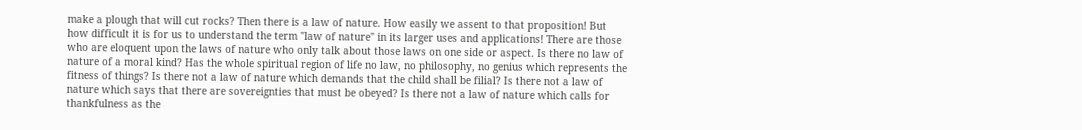make a plough that will cut rocks? Then there is a law of nature. How easily we assent to that proposition! But how difficult it is for us to understand the term "law of nature" in its larger uses and applications! There are those who are eloquent upon the laws of nature who only talk about those laws on one side or aspect. Is there no law of nature of a moral kind? Has the whole spiritual region of life no law, no philosophy, no genius which represents the fitness of things? Is there not a law of nature which demands that the child shall be filial? Is there not a law of nature which says that there are sovereignties that must be obeyed? Is there not a law of nature which calls for thankfulness as the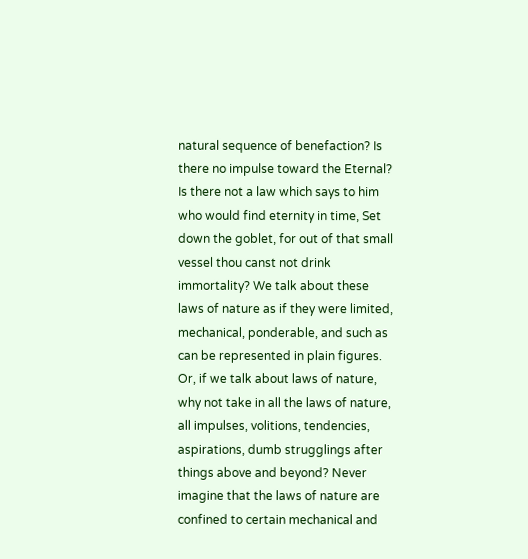natural sequence of benefaction? Is there no impulse toward the Eternal? Is there not a law which says to him who would find eternity in time, Set down the goblet, for out of that small vessel thou canst not drink immortality? We talk about these laws of nature as if they were limited, mechanical, ponderable, and such as can be represented in plain figures. Or, if we talk about laws of nature, why not take in all the laws of nature, all impulses, volitions, tendencies, aspirations, dumb strugglings after things above and beyond? Never imagine that the laws of nature are confined to certain mechanical and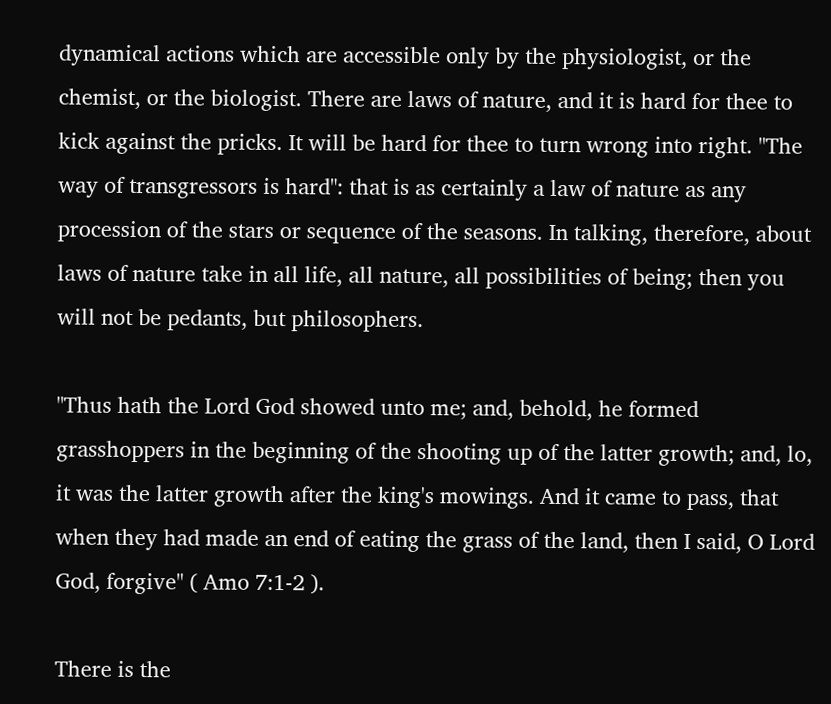dynamical actions which are accessible only by the physiologist, or the chemist, or the biologist. There are laws of nature, and it is hard for thee to kick against the pricks. It will be hard for thee to turn wrong into right. "The way of transgressors is hard": that is as certainly a law of nature as any procession of the stars or sequence of the seasons. In talking, therefore, about laws of nature take in all life, all nature, all possibilities of being; then you will not be pedants, but philosophers.

"Thus hath the Lord God showed unto me; and, behold, he formed grasshoppers in the beginning of the shooting up of the latter growth; and, lo, it was the latter growth after the king's mowings. And it came to pass, that when they had made an end of eating the grass of the land, then I said, O Lord God, forgive" ( Amo 7:1-2 ).

There is the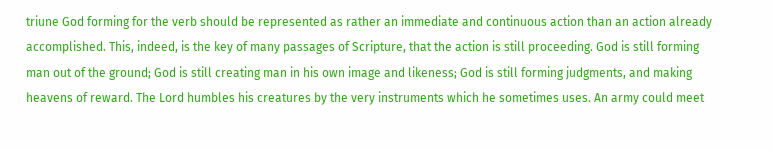triune God forming for the verb should be represented as rather an immediate and continuous action than an action already accomplished. This, indeed, is the key of many passages of Scripture, that the action is still proceeding. God is still forming man out of the ground; God is still creating man in his own image and likeness; God is still forming judgments, and making heavens of reward. The Lord humbles his creatures by the very instruments which he sometimes uses. An army could meet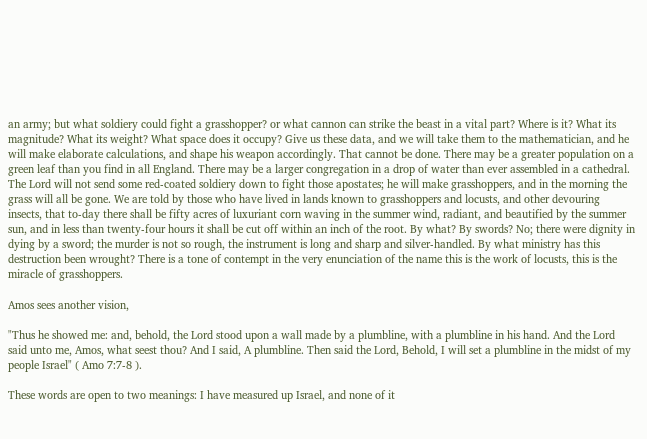an army; but what soldiery could fight a grasshopper? or what cannon can strike the beast in a vital part? Where is it? What its magnitude? What its weight? What space does it occupy? Give us these data, and we will take them to the mathematician, and he will make elaborate calculations, and shape his weapon accordingly. That cannot be done. There may be a greater population on a green leaf than you find in all England. There may be a larger congregation in a drop of water than ever assembled in a cathedral. The Lord will not send some red-coated soldiery down to fight those apostates; he will make grasshoppers, and in the morning the grass will all be gone. We are told by those who have lived in lands known to grasshoppers and locusts, and other devouring insects, that to-day there shall be fifty acres of luxuriant corn waving in the summer wind, radiant, and beautified by the summer sun, and in less than twenty-four hours it shall be cut off within an inch of the root. By what? By swords? No; there were dignity in dying by a sword; the murder is not so rough, the instrument is long and sharp and silver-handled. By what ministry has this destruction been wrought? There is a tone of contempt in the very enunciation of the name this is the work of locusts, this is the miracle of grasshoppers.

Amos sees another vision,

"Thus he showed me: and, behold, the Lord stood upon a wall made by a plumbline, with a plumbline in his hand. And the Lord said unto me, Amos, what seest thou? And I said, A plumbline. Then said the Lord, Behold, I will set a plumbline in the midst of my people Israel" ( Amo 7:7-8 ).

These words are open to two meanings: I have measured up Israel, and none of it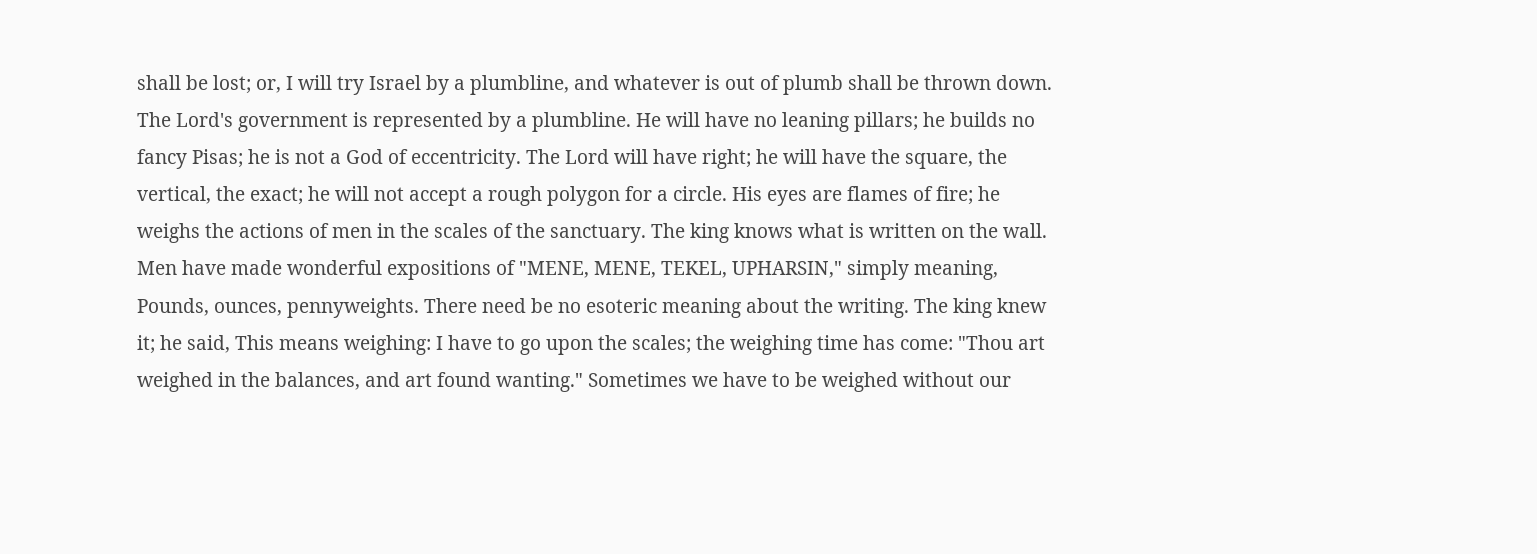shall be lost; or, I will try Israel by a plumbline, and whatever is out of plumb shall be thrown down. The Lord's government is represented by a plumbline. He will have no leaning pillars; he builds no fancy Pisas; he is not a God of eccentricity. The Lord will have right; he will have the square, the vertical, the exact; he will not accept a rough polygon for a circle. His eyes are flames of fire; he weighs the actions of men in the scales of the sanctuary. The king knows what is written on the wall. Men have made wonderful expositions of "MENE, MENE, TEKEL, UPHARSIN," simply meaning, Pounds, ounces, pennyweights. There need be no esoteric meaning about the writing. The king knew it; he said, This means weighing: I have to go upon the scales; the weighing time has come: "Thou art weighed in the balances, and art found wanting." Sometimes we have to be weighed without our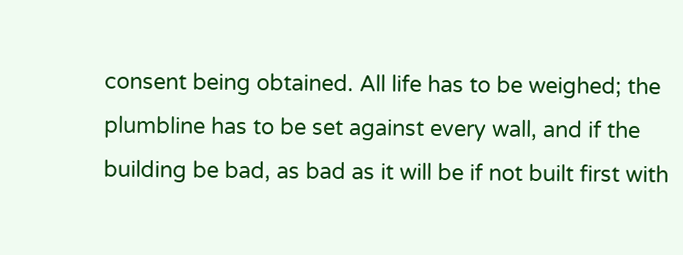consent being obtained. All life has to be weighed; the plumbline has to be set against every wall, and if the building be bad, as bad as it will be if not built first with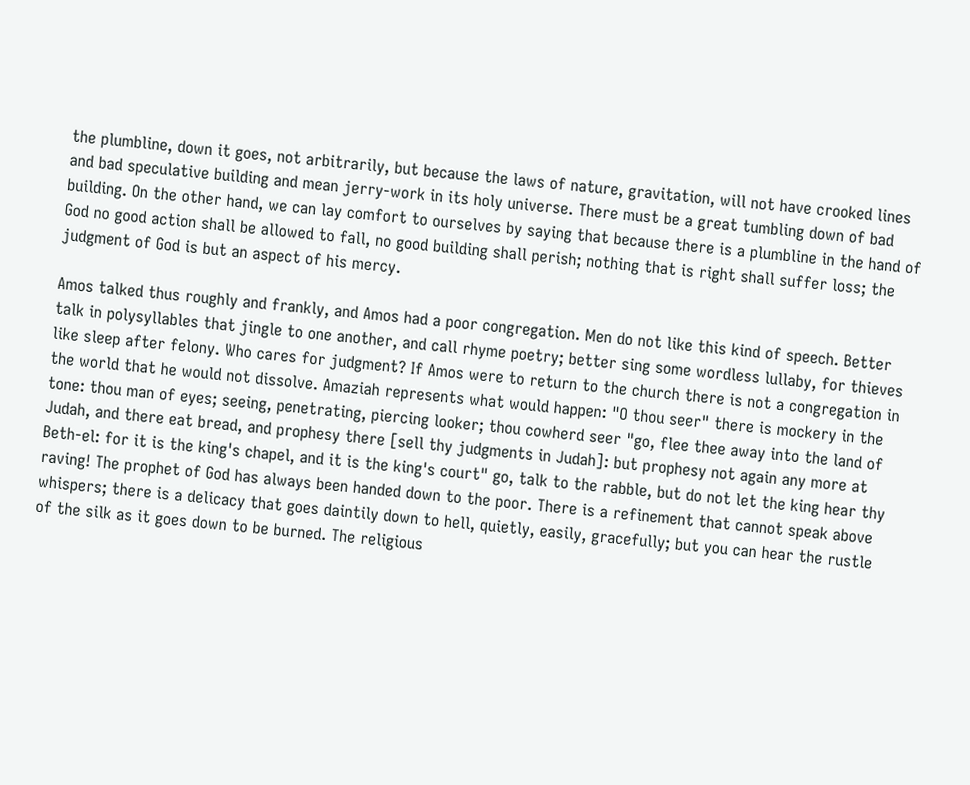the plumbline, down it goes, not arbitrarily, but because the laws of nature, gravitation, will not have crooked lines and bad speculative building and mean jerry-work in its holy universe. There must be a great tumbling down of bad building. On the other hand, we can lay comfort to ourselves by saying that because there is a plumbline in the hand of God no good action shall be allowed to fall, no good building shall perish; nothing that is right shall suffer loss; the judgment of God is but an aspect of his mercy.

Amos talked thus roughly and frankly, and Amos had a poor congregation. Men do not like this kind of speech. Better talk in polysyllables that jingle to one another, and call rhyme poetry; better sing some wordless lullaby, for thieves like sleep after felony. Who cares for judgment? If Amos were to return to the church there is not a congregation in the world that he would not dissolve. Amaziah represents what would happen: "O thou seer" there is mockery in the tone: thou man of eyes; seeing, penetrating, piercing looker; thou cowherd seer "go, flee thee away into the land of Judah, and there eat bread, and prophesy there [sell thy judgments in Judah]: but prophesy not again any more at Beth-el: for it is the king's chapel, and it is the king's court" go, talk to the rabble, but do not let the king hear thy raving! The prophet of God has always been handed down to the poor. There is a refinement that cannot speak above whispers; there is a delicacy that goes daintily down to hell, quietly, easily, gracefully; but you can hear the rustle of the silk as it goes down to be burned. The religious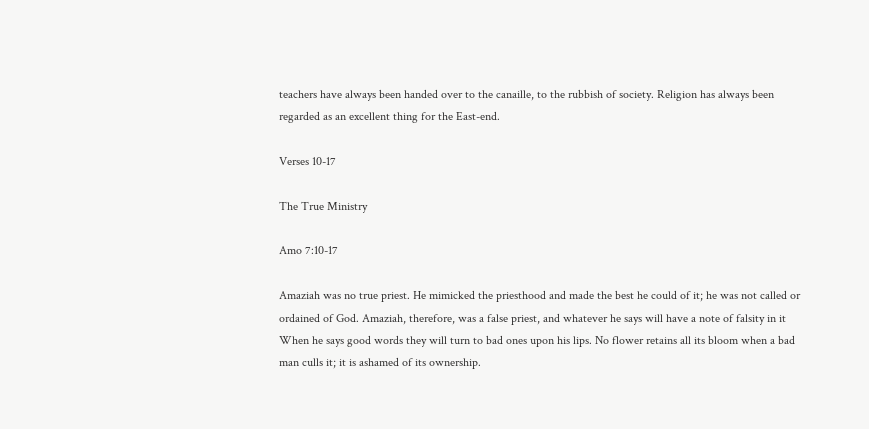teachers have always been handed over to the canaille, to the rubbish of society. Religion has always been regarded as an excellent thing for the East-end.

Verses 10-17

The True Ministry

Amo 7:10-17

Amaziah was no true priest. He mimicked the priesthood and made the best he could of it; he was not called or ordained of God. Amaziah, therefore, was a false priest, and whatever he says will have a note of falsity in it When he says good words they will turn to bad ones upon his lips. No flower retains all its bloom when a bad man culls it; it is ashamed of its ownership.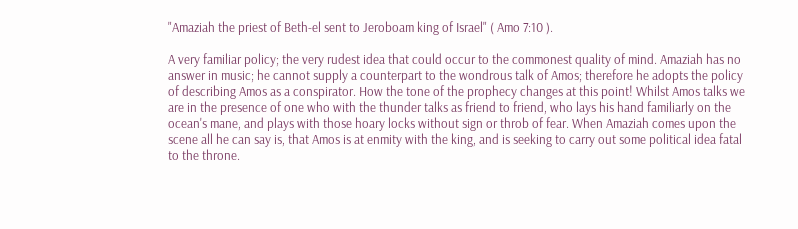"Amaziah the priest of Beth-el sent to Jeroboam king of Israel" ( Amo 7:10 ).

A very familiar policy; the very rudest idea that could occur to the commonest quality of mind. Amaziah has no answer in music; he cannot supply a counterpart to the wondrous talk of Amos; therefore he adopts the policy of describing Amos as a conspirator. How the tone of the prophecy changes at this point! Whilst Amos talks we are in the presence of one who with the thunder talks as friend to friend, who lays his hand familiarly on the ocean's mane, and plays with those hoary locks without sign or throb of fear. When Amaziah comes upon the scene all he can say is, that Amos is at enmity with the king, and is seeking to carry out some political idea fatal to the throne.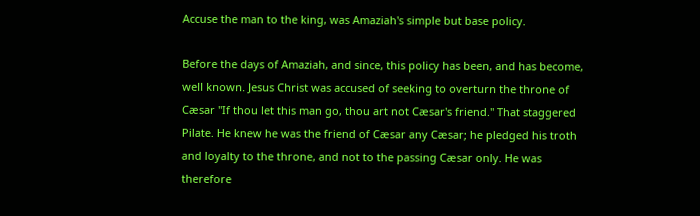Accuse the man to the king, was Amaziah's simple but base policy.

Before the days of Amaziah, and since, this policy has been, and has become, well known. Jesus Christ was accused of seeking to overturn the throne of Cæsar "If thou let this man go, thou art not Cæsar's friend." That staggered Pilate. He knew he was the friend of Cæsar any Cæsar; he pledged his troth and loyalty to the throne, and not to the passing Cæsar only. He was therefore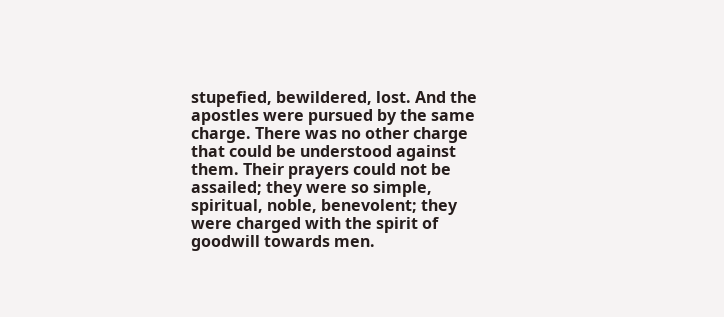stupefied, bewildered, lost. And the apostles were pursued by the same charge. There was no other charge that could be understood against them. Their prayers could not be assailed; they were so simple, spiritual, noble, benevolent; they were charged with the spirit of goodwill towards men.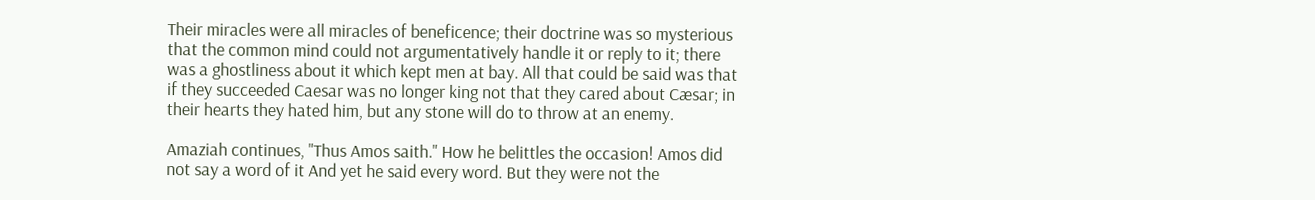Their miracles were all miracles of beneficence; their doctrine was so mysterious that the common mind could not argumentatively handle it or reply to it; there was a ghostliness about it which kept men at bay. All that could be said was that if they succeeded Caesar was no longer king not that they cared about Cæsar; in their hearts they hated him, but any stone will do to throw at an enemy.

Amaziah continues, "Thus Amos saith." How he belittles the occasion! Amos did not say a word of it And yet he said every word. But they were not the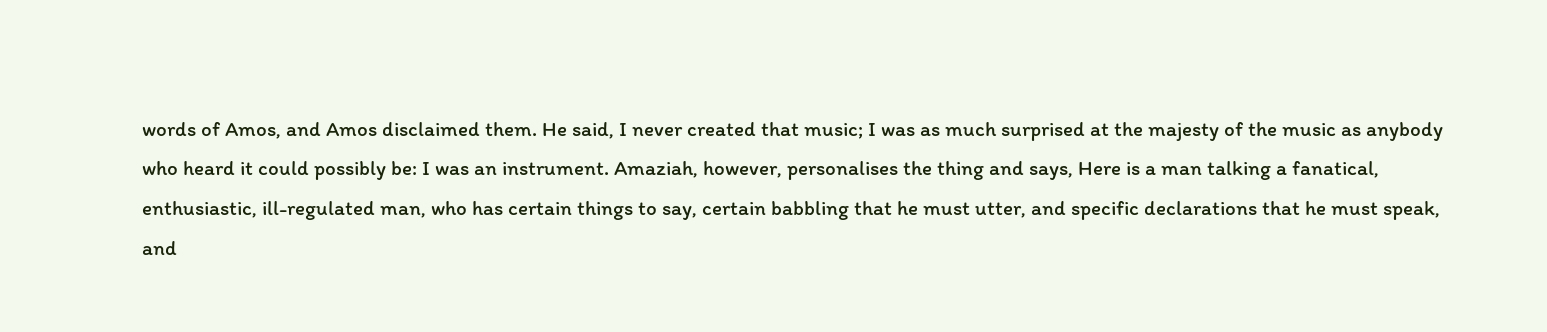words of Amos, and Amos disclaimed them. He said, I never created that music; I was as much surprised at the majesty of the music as anybody who heard it could possibly be: I was an instrument. Amaziah, however, personalises the thing and says, Here is a man talking a fanatical, enthusiastic, ill-regulated man, who has certain things to say, certain babbling that he must utter, and specific declarations that he must speak, and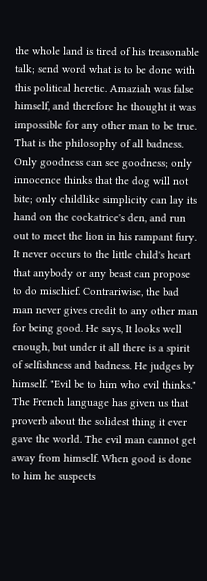the whole land is tired of his treasonable talk; send word what is to be done with this political heretic. Amaziah was false himself, and therefore he thought it was impossible for any other man to be true. That is the philosophy of all badness. Only goodness can see goodness; only innocence thinks that the dog will not bite; only childlike simplicity can lay its hand on the cockatrice's den, and run out to meet the lion in his rampant fury. It never occurs to the little child's heart that anybody or any beast can propose to do mischief. Contrariwise, the bad man never gives credit to any other man for being good. He says, It looks well enough, but under it all there is a spirit of selfishness and badness. He judges by himself. "Evil be to him who evil thinks." The French language has given us that proverb about the solidest thing it ever gave the world. The evil man cannot get away from himself. When good is done to him he suspects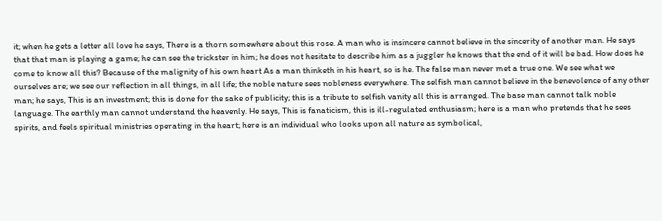it; when he gets a letter all love he says, There is a thorn somewhere about this rose. A man who is insincere cannot believe in the sincerity of another man. He says that that man is playing a game; he can see the trickster in him; he does not hesitate to describe him as a juggler he knows that the end of it will be bad. How does he come to know all this? Because of the malignity of his own heart As a man thinketh in his heart, so is he. The false man never met a true one. We see what we ourselves are; we see our reflection in all things, in all life; the noble nature sees nobleness everywhere. The selfish man cannot believe in the benevolence of any other man; he says, This is an investment; this is done for the sake of publicity; this is a tribute to selfish vanity all this is arranged. The base man cannot talk noble language. The earthly man cannot understand the heavenly. He says, This is fanaticism, this is ill-regulated enthusiasm; here is a man who pretends that he sees spirits, and feels spiritual ministries operating in the heart; here is an individual who looks upon all nature as symbolical,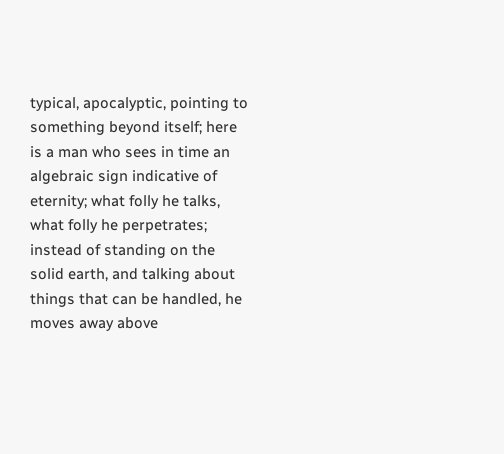typical, apocalyptic, pointing to something beyond itself; here is a man who sees in time an algebraic sign indicative of eternity; what folly he talks, what folly he perpetrates; instead of standing on the solid earth, and talking about things that can be handled, he moves away above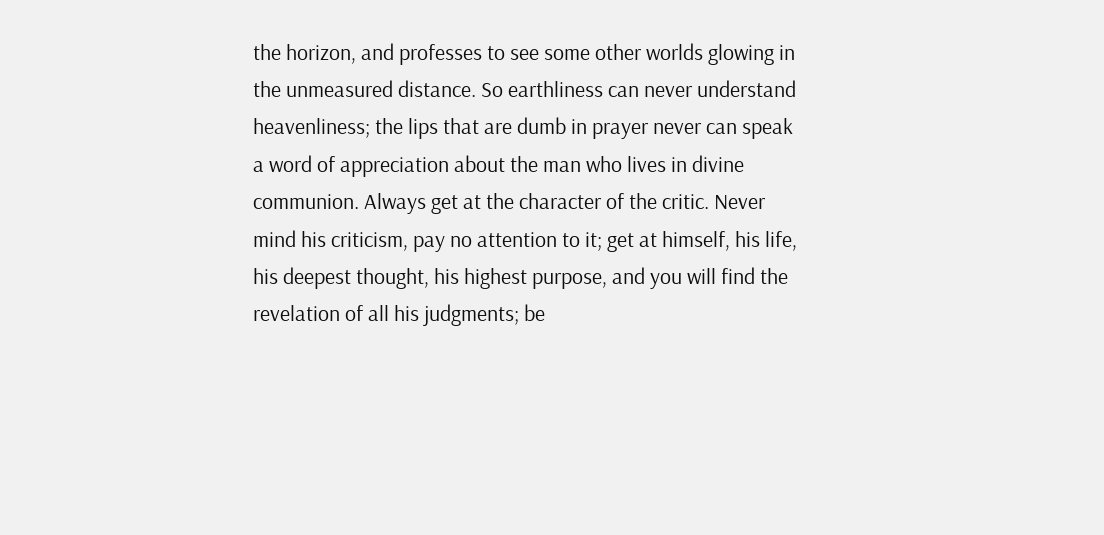the horizon, and professes to see some other worlds glowing in the unmeasured distance. So earthliness can never understand heavenliness; the lips that are dumb in prayer never can speak a word of appreciation about the man who lives in divine communion. Always get at the character of the critic. Never mind his criticism, pay no attention to it; get at himself, his life, his deepest thought, his highest purpose, and you will find the revelation of all his judgments; be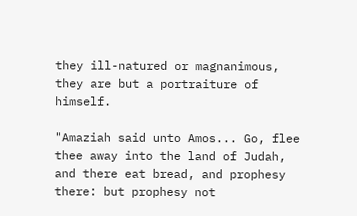they ill-natured or magnanimous, they are but a portraiture of himself.

"Amaziah said unto Amos... Go, flee thee away into the land of Judah, and there eat bread, and prophesy there: but prophesy not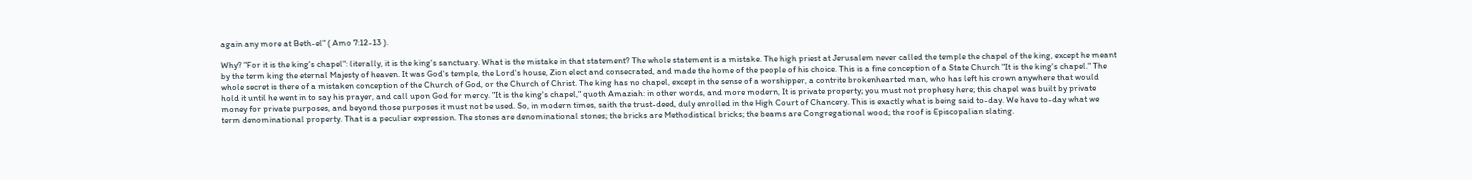again any more at Beth-el" ( Amo 7:12-13 ).

Why? "For it is the king's chapel": literally, it is the king's sanctuary. What is the mistake in that statement? The whole statement is a mistake. The high priest at Jerusalem never called the temple the chapel of the king, except he meant by the term king the eternal Majesty of heaven. It was God's temple, the Lord's house, Zion elect and consecrated, and made the home of the people of his choice. This is a fine conception of a State Church "It is the king's chapel." The whole secret is there of a mistaken conception of the Church of God, or the Church of Christ. The king has no chapel, except in the sense of a worshipper, a contrite brokenhearted man, who has left his crown anywhere that would hold it until he went in to say his prayer, and call upon God for mercy. "It is the king's chapel," quoth Amaziah: in other words, and more modern, It is private property; you must not prophesy here; this chapel was built by private money for private purposes, and beyond those purposes it must not be used. So, in modern times, saith the trust-deed, duly enrolled in the High Court of Chancery. This is exactly what is being said to-day. We have to-day what we term denominational property. That is a peculiar expression. The stones are denominational stones; the bricks are Methodistical bricks; the beams are Congregational wood; the roof is Episcopalian slating.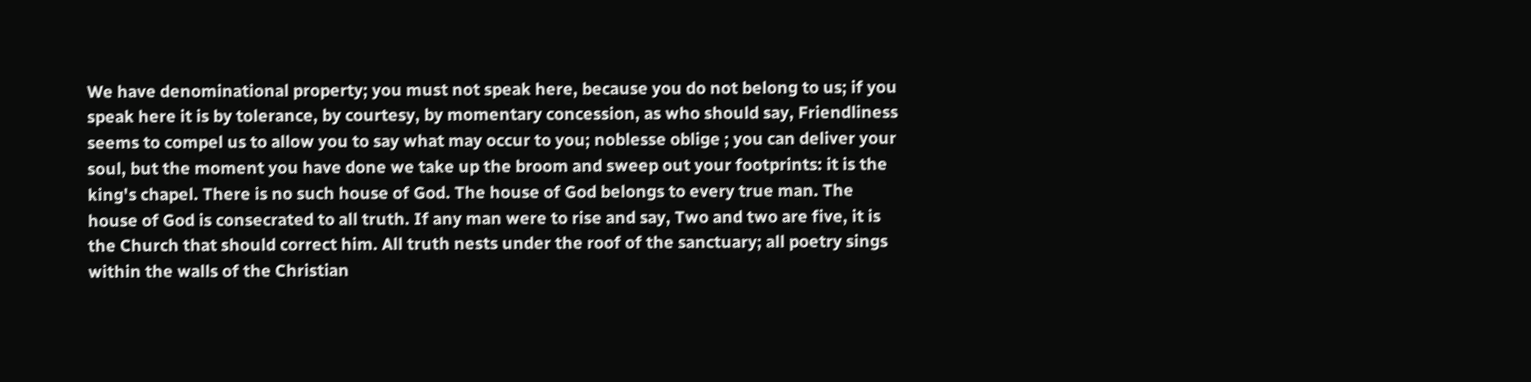We have denominational property; you must not speak here, because you do not belong to us; if you speak here it is by tolerance, by courtesy, by momentary concession, as who should say, Friendliness seems to compel us to allow you to say what may occur to you; noblesse oblige ; you can deliver your soul, but the moment you have done we take up the broom and sweep out your footprints: it is the king's chapel. There is no such house of God. The house of God belongs to every true man. The house of God is consecrated to all truth. If any man were to rise and say, Two and two are five, it is the Church that should correct him. All truth nests under the roof of the sanctuary; all poetry sings within the walls of the Christian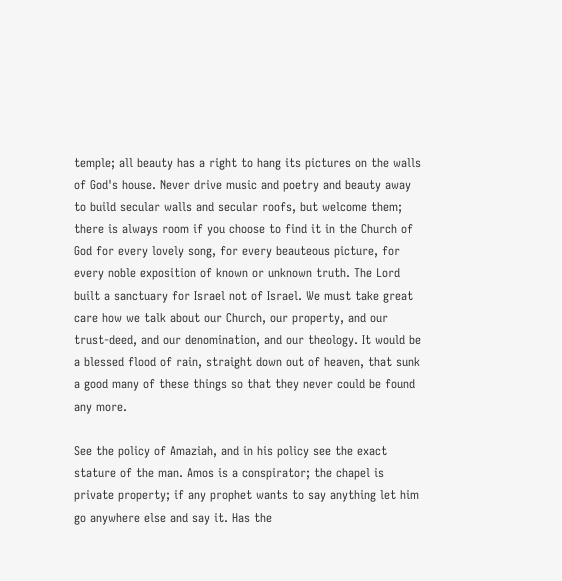temple; all beauty has a right to hang its pictures on the walls of God's house. Never drive music and poetry and beauty away to build secular walls and secular roofs, but welcome them; there is always room if you choose to find it in the Church of God for every lovely song, for every beauteous picture, for every noble exposition of known or unknown truth. The Lord built a sanctuary for Israel not of Israel. We must take great care how we talk about our Church, our property, and our trust-deed, and our denomination, and our theology. It would be a blessed flood of rain, straight down out of heaven, that sunk a good many of these things so that they never could be found any more.

See the policy of Amaziah, and in his policy see the exact stature of the man. Amos is a conspirator; the chapel is private property; if any prophet wants to say anything let him go anywhere else and say it. Has the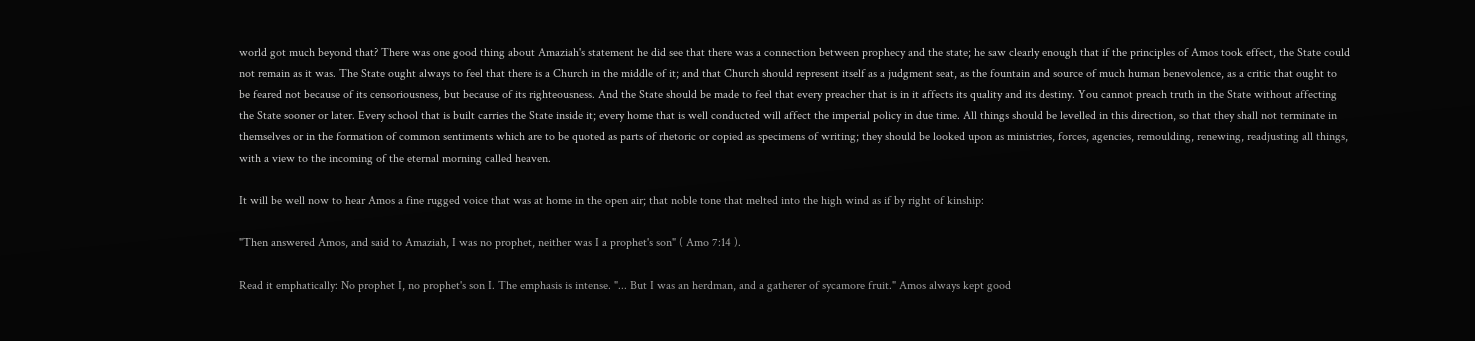world got much beyond that? There was one good thing about Amaziah's statement he did see that there was a connection between prophecy and the state; he saw clearly enough that if the principles of Amos took effect, the State could not remain as it was. The State ought always to feel that there is a Church in the middle of it; and that Church should represent itself as a judgment seat, as the fountain and source of much human benevolence, as a critic that ought to be feared not because of its censoriousness, but because of its righteousness. And the State should be made to feel that every preacher that is in it affects its quality and its destiny. You cannot preach truth in the State without affecting the State sooner or later. Every school that is built carries the State inside it; every home that is well conducted will affect the imperial policy in due time. All things should be levelled in this direction, so that they shall not terminate in themselves or in the formation of common sentiments which are to be quoted as parts of rhetoric or copied as specimens of writing; they should be looked upon as ministries, forces, agencies, remoulding, renewing, readjusting all things, with a view to the incoming of the eternal morning called heaven.

It will be well now to hear Amos a fine rugged voice that was at home in the open air; that noble tone that melted into the high wind as if by right of kinship:

"Then answered Amos, and said to Amaziah, I was no prophet, neither was I a prophet's son" ( Amo 7:14 ).

Read it emphatically: No prophet I, no prophet's son I. The emphasis is intense. "... But I was an herdman, and a gatherer of sycamore fruit." Amos always kept good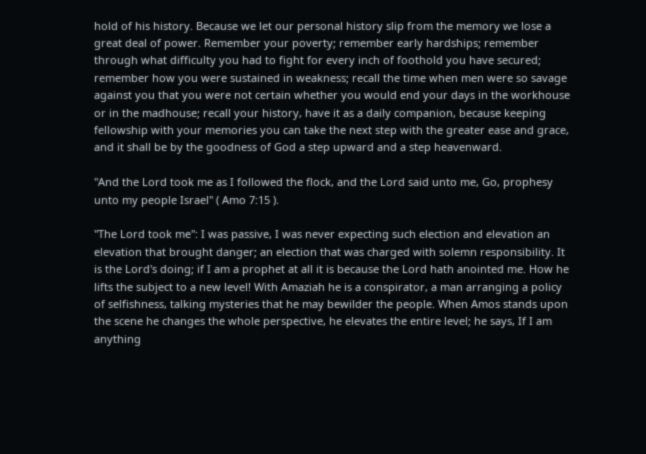hold of his history. Because we let our personal history slip from the memory we lose a great deal of power. Remember your poverty; remember early hardships; remember through what difficulty you had to fight for every inch of foothold you have secured; remember how you were sustained in weakness; recall the time when men were so savage against you that you were not certain whether you would end your days in the workhouse or in the madhouse; recall your history, have it as a daily companion, because keeping fellowship with your memories you can take the next step with the greater ease and grace, and it shall be by the goodness of God a step upward and a step heavenward.

"And the Lord took me as I followed the flock, and the Lord said unto me, Go, prophesy unto my people Israel" ( Amo 7:15 ).

"The Lord took me": I was passive, I was never expecting such election and elevation an elevation that brought danger; an election that was charged with solemn responsibility. It is the Lord's doing; if I am a prophet at all it is because the Lord hath anointed me. How he lifts the subject to a new level! With Amaziah he is a conspirator, a man arranging a policy of selfishness, talking mysteries that he may bewilder the people. When Amos stands upon the scene he changes the whole perspective, he elevates the entire level; he says, If I am anything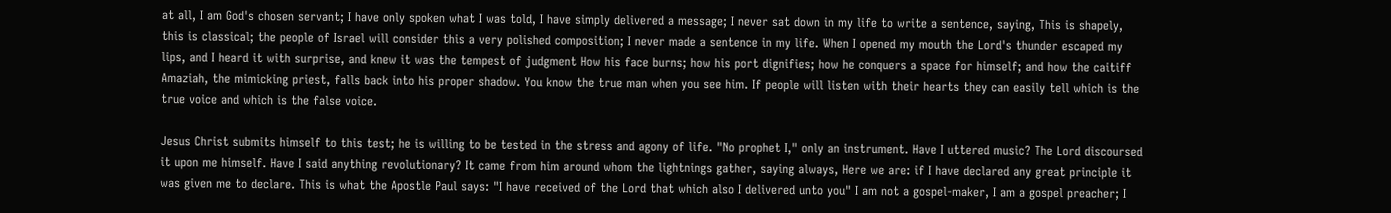at all, I am God's chosen servant; I have only spoken what I was told, I have simply delivered a message; I never sat down in my life to write a sentence, saying, This is shapely, this is classical; the people of Israel will consider this a very polished composition; I never made a sentence in my life. When I opened my mouth the Lord's thunder escaped my lips, and I heard it with surprise, and knew it was the tempest of judgment How his face burns; how his port dignifies; how he conquers a space for himself; and how the caitiff Amaziah, the mimicking priest, falls back into his proper shadow. You know the true man when you see him. If people will listen with their hearts they can easily tell which is the true voice and which is the false voice.

Jesus Christ submits himself to this test; he is willing to be tested in the stress and agony of life. "No prophet I," only an instrument. Have I uttered music? The Lord discoursed it upon me himself. Have I said anything revolutionary? It came from him around whom the lightnings gather, saying always, Here we are: if I have declared any great principle it was given me to declare. This is what the Apostle Paul says: "I have received of the Lord that which also I delivered unto you" I am not a gospel-maker, I am a gospel preacher; I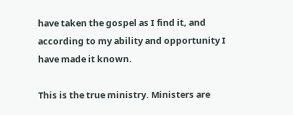have taken the gospel as I find it, and according to my ability and opportunity I have made it known.

This is the true ministry. Ministers are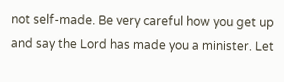not self-made. Be very careful how you get up and say the Lord has made you a minister. Let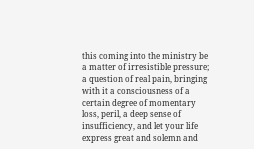this coming into the ministry be a matter of irresistible pressure; a question of real pain, bringing with it a consciousness of a certain degree of momentary loss, peril, a deep sense of insufficiency, and let your life express great and solemn and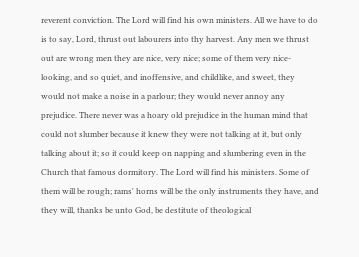reverent conviction. The Lord will find his own ministers. All we have to do is to say, Lord, thrust out labourers into thy harvest. Any men we thrust out are wrong men they are nice, very nice; some of them very nice-looking, and so quiet, and inoffensive, and childlike, and sweet, they would not make a noise in a parlour; they would never annoy any prejudice. There never was a hoary old prejudice in the human mind that could not slumber because it knew they were not talking at it, but only talking about it; so it could keep on napping and slumbering even in the Church that famous dormitory. The Lord will find his ministers. Some of them will be rough; rams' horns will be the only instruments they have, and they will, thanks be unto God, be destitute of theological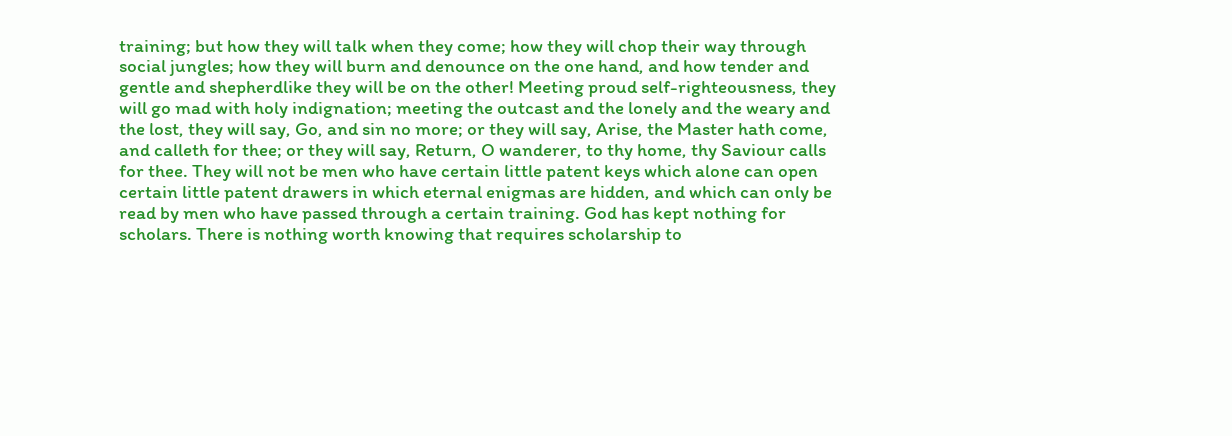training; but how they will talk when they come; how they will chop their way through social jungles; how they will burn and denounce on the one hand, and how tender and gentle and shepherdlike they will be on the other! Meeting proud self-righteousness, they will go mad with holy indignation; meeting the outcast and the lonely and the weary and the lost, they will say, Go, and sin no more; or they will say, Arise, the Master hath come, and calleth for thee; or they will say, Return, O wanderer, to thy home, thy Saviour calls for thee. They will not be men who have certain little patent keys which alone can open certain little patent drawers in which eternal enigmas are hidden, and which can only be read by men who have passed through a certain training. God has kept nothing for scholars. There is nothing worth knowing that requires scholarship to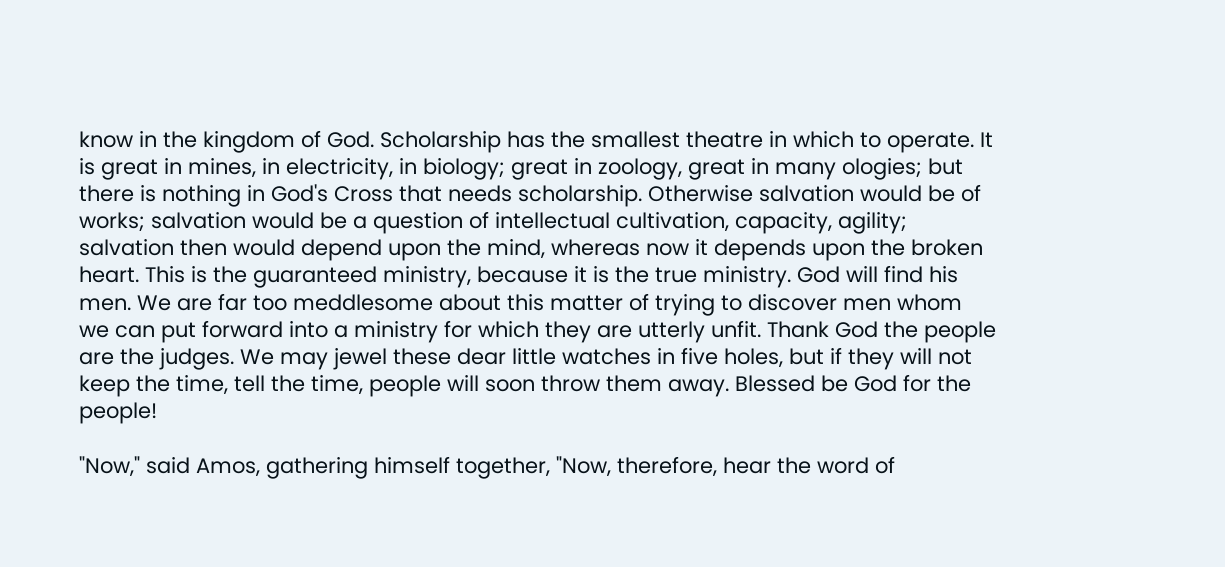know in the kingdom of God. Scholarship has the smallest theatre in which to operate. It is great in mines, in electricity, in biology; great in zoology, great in many ologies; but there is nothing in God's Cross that needs scholarship. Otherwise salvation would be of works; salvation would be a question of intellectual cultivation, capacity, agility; salvation then would depend upon the mind, whereas now it depends upon the broken heart. This is the guaranteed ministry, because it is the true ministry. God will find his men. We are far too meddlesome about this matter of trying to discover men whom we can put forward into a ministry for which they are utterly unfit. Thank God the people are the judges. We may jewel these dear little watches in five holes, but if they will not keep the time, tell the time, people will soon throw them away. Blessed be God for the people!

"Now," said Amos, gathering himself together, "Now, therefore, hear the word of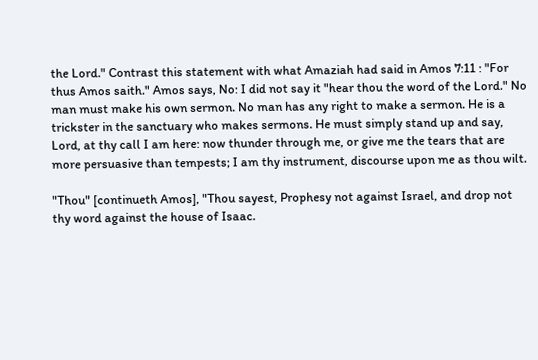the Lord." Contrast this statement with what Amaziah had said in Amos 7:11 : "For thus Amos saith." Amos says, No: I did not say it "hear thou the word of the Lord." No man must make his own sermon. No man has any right to make a sermon. He is a trickster in the sanctuary who makes sermons. He must simply stand up and say, Lord, at thy call I am here: now thunder through me, or give me the tears that are more persuasive than tempests; I am thy instrument, discourse upon me as thou wilt.

"Thou" [continueth Amos], "Thou sayest, Prophesy not against Israel, and drop not thy word against the house of Isaac.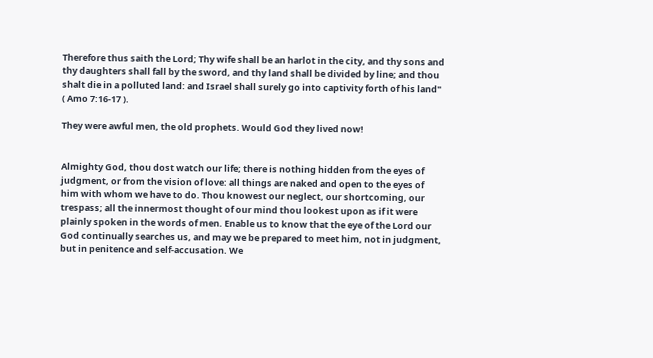Therefore thus saith the Lord; Thy wife shall be an harlot in the city, and thy sons and thy daughters shall fall by the sword, and thy land shall be divided by line; and thou shalt die in a polluted land: and Israel shall surely go into captivity forth of his land" ( Amo 7:16-17 ).

They were awful men, the old prophets. Would God they lived now!


Almighty God, thou dost watch our life; there is nothing hidden from the eyes of judgment, or from the vision of love: all things are naked and open to the eyes of him with whom we have to do. Thou knowest our neglect, our shortcoming, our trespass; all the innermost thought of our mind thou lookest upon as if it were plainly spoken in the words of men. Enable us to know that the eye of the Lord our God continually searches us, and may we be prepared to meet him, not in judgment, but in penitence and self-accusation. We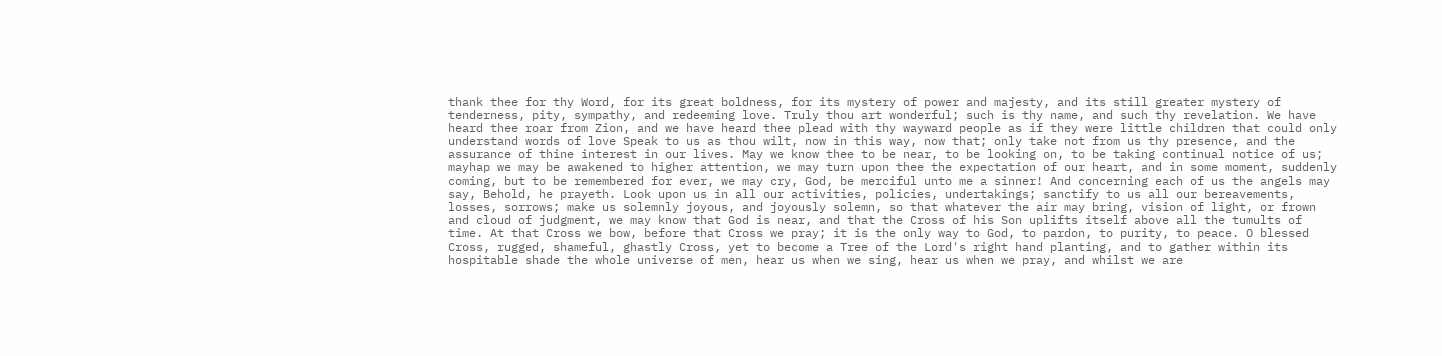thank thee for thy Word, for its great boldness, for its mystery of power and majesty, and its still greater mystery of tenderness, pity, sympathy, and redeeming love. Truly thou art wonderful; such is thy name, and such thy revelation. We have heard thee roar from Zion, and we have heard thee plead with thy wayward people as if they were little children that could only understand words of love Speak to us as thou wilt, now in this way, now that; only take not from us thy presence, and the assurance of thine interest in our lives. May we know thee to be near, to be looking on, to be taking continual notice of us; mayhap we may be awakened to higher attention, we may turn upon thee the expectation of our heart, and in some moment, suddenly coming, but to be remembered for ever, we may cry, God, be merciful unto me a sinner! And concerning each of us the angels may say, Behold, he prayeth. Look upon us in all our activities, policies, undertakings; sanctify to us all our bereavements, losses, sorrows; make us solemnly joyous, and joyously solemn, so that whatever the air may bring, vision of light, or frown and cloud of judgment, we may know that God is near, and that the Cross of his Son uplifts itself above all the tumults of time. At that Cross we bow, before that Cross we pray; it is the only way to God, to pardon, to purity, to peace. O blessed Cross, rugged, shameful, ghastly Cross, yet to become a Tree of the Lord's right hand planting, and to gather within its hospitable shade the whole universe of men, hear us when we sing, hear us when we pray, and whilst we are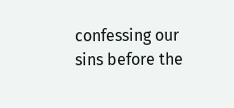confessing our sins before the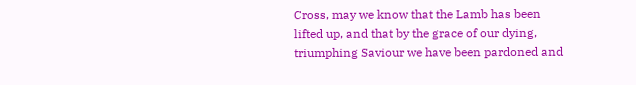Cross, may we know that the Lamb has been lifted up, and that by the grace of our dying, triumphing Saviour we have been pardoned and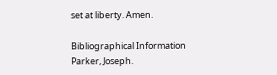set at liberty. Amen.

Bibliographical Information
Parker, Joseph.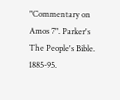"Commentary on Amos 7". Parker's The People's Bible. 1885-95.